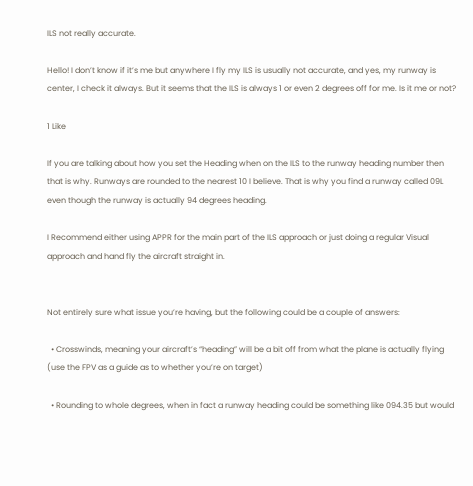ILS not really accurate.

Hello! I don’t know if it’s me but anywhere I fly my ILS is usually not accurate, and yes, my runway is center, I check it always. But it seems that the ILS is always 1 or even 2 degrees off for me. Is it me or not?

1 Like

If you are talking about how you set the Heading when on the ILS to the runway heading number then that is why. Runways are rounded to the nearest 10 I believe. That is why you find a runway called 09L even though the runway is actually 94 degrees heading.

I Recommend either using APPR for the main part of the ILS approach or just doing a regular Visual approach and hand fly the aircraft straight in.


Not entirely sure what issue you’re having, but the following could be a couple of answers:

  • Crosswinds, meaning your aircraft’s “heading” will be a bit off from what the plane is actually flying (use the FPV as a guide as to whether you’re on target)

  • Rounding to whole degrees, when in fact a runway heading could be something like 094.35 but would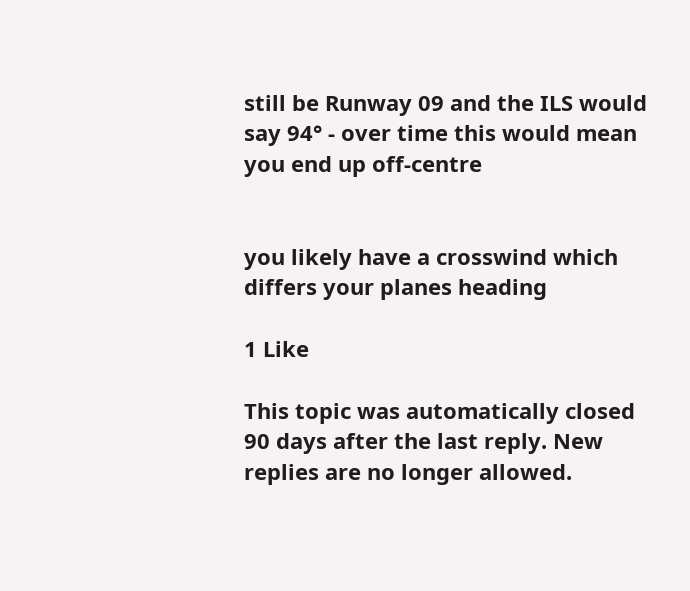still be Runway 09 and the ILS would say 94° - over time this would mean you end up off-centre


you likely have a crosswind which differs your planes heading

1 Like

This topic was automatically closed 90 days after the last reply. New replies are no longer allowed.